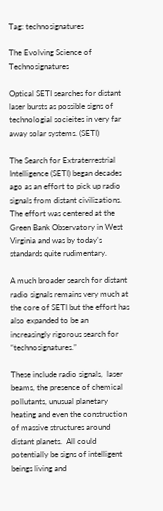Tag: technosignatures

The Evolving Science of Technosignatures

Optical SETI searches for distant laser bursts as possible signs of technologial socieites in very far away solar systems. (SETI)

The Search for Extraterrestrial Intelligence (SETI) began decades ago as an effort to pick up radio signals from distant civilizations.  The effort was centered at the Green Bank Observatory in West Virginia and was by today’s standards quite rudimentary.

A much broader search for distant radio signals remains very much at the core of SETI but the effort has also expanded to be an increasingly rigorous search for “technosignatures.”

These include radio signals,  laser beams, the presence of chemical pollutants, unusual planetary heating and even the construction of massive structures around distant planets.  All could potentially be signs of intelligent beings living and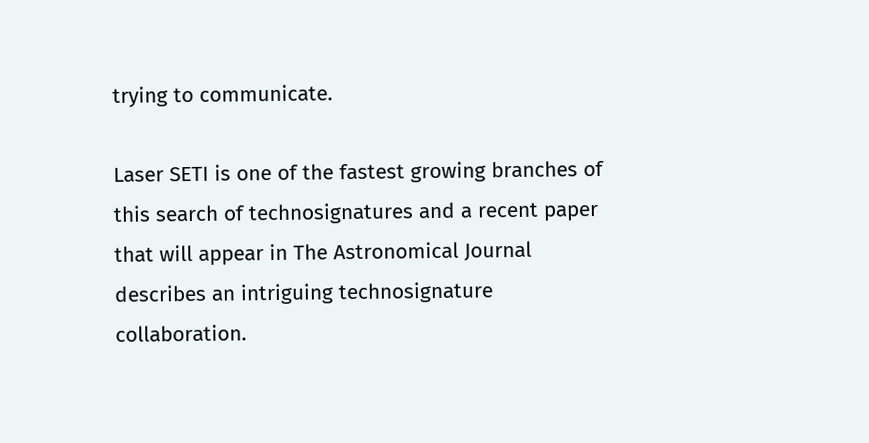trying to communicate.

Laser SETI is one of the fastest growing branches of this search of technosignatures and a recent paper that will appear in The Astronomical Journal describes an intriguing technosignature collaboration.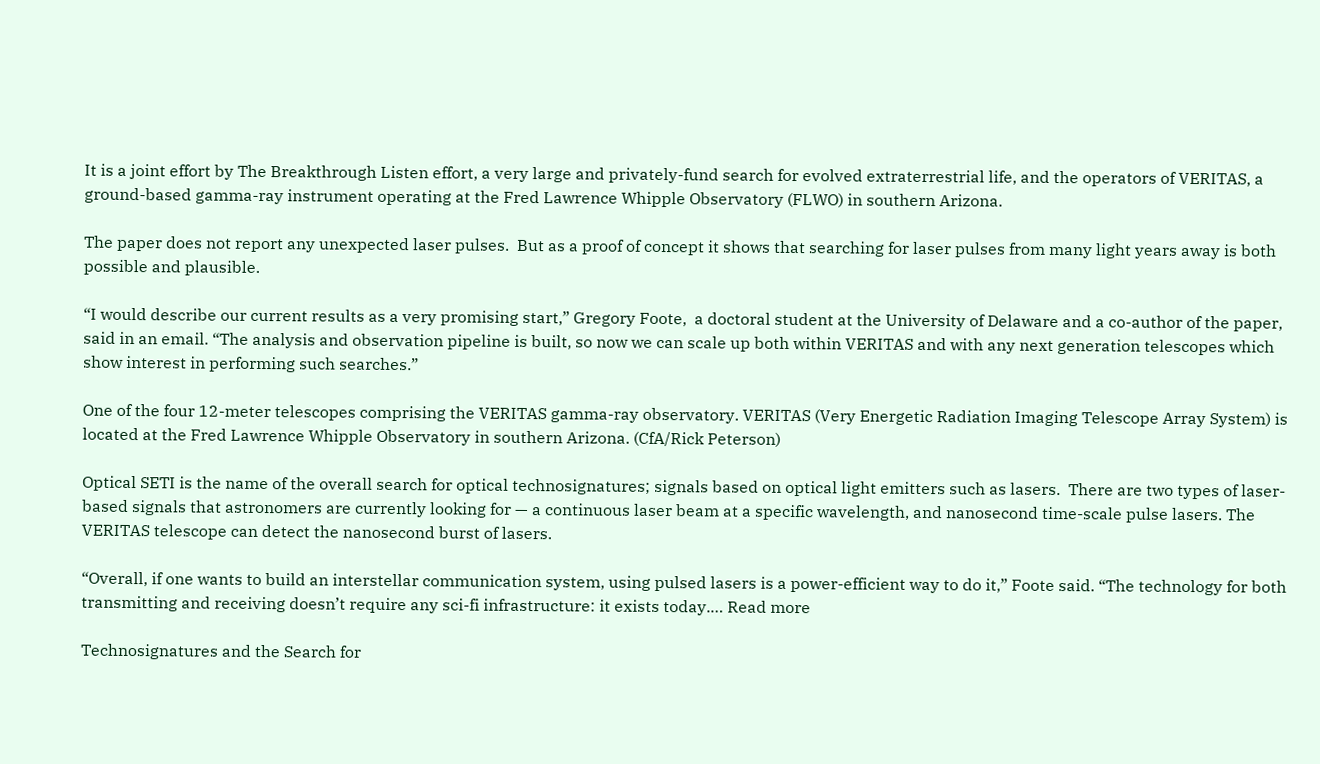It is a joint effort by The Breakthrough Listen effort, a very large and privately-fund search for evolved extraterrestrial life, and the operators of VERITAS, a ground-based gamma-ray instrument operating at the Fred Lawrence Whipple Observatory (FLWO) in southern Arizona.

The paper does not report any unexpected laser pulses.  But as a proof of concept it shows that searching for laser pulses from many light years away is both possible and plausible.

“I would describe our current results as a very promising start,” Gregory Foote,  a doctoral student at the University of Delaware and a co-author of the paper, said in an email. “The analysis and observation pipeline is built, so now we can scale up both within VERITAS and with any next generation telescopes which show interest in performing such searches.”

One of the four 12-meter telescopes comprising the VERITAS gamma-ray observatory. VERITAS (Very Energetic Radiation Imaging Telescope Array System) is located at the Fred Lawrence Whipple Observatory in southern Arizona. (CfA/Rick Peterson)

Optical SETI is the name of the overall search for optical technosignatures; signals based on optical light emitters such as lasers.  There are two types of laser-based signals that astronomers are currently looking for — a continuous laser beam at a specific wavelength, and nanosecond time-scale pulse lasers. The VERITAS telescope can detect the nanosecond burst of lasers.

“Overall, if one wants to build an interstellar communication system, using pulsed lasers is a power-efficient way to do it,” Foote said. “The technology for both transmitting and receiving doesn’t require any sci-fi infrastructure: it exists today.… Read more

Technosignatures and the Search for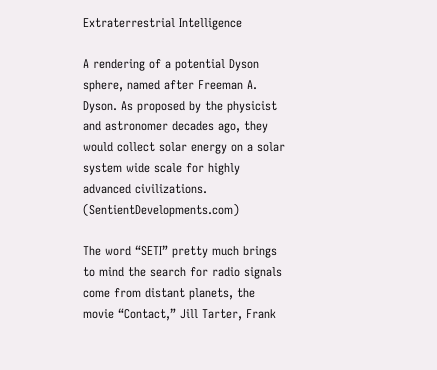Extraterrestrial Intelligence

A rendering of a potential Dyson sphere, named after Freeman A. Dyson. As proposed by the physicist and astronomer decades ago, they would collect solar energy on a solar system wide scale for highly advanced civilizations. (SentientDevelopments.com)

The word “SETI” pretty much brings to mind the search for radio signals come from distant planets, the movie “Contact,” Jill Tarter, Frank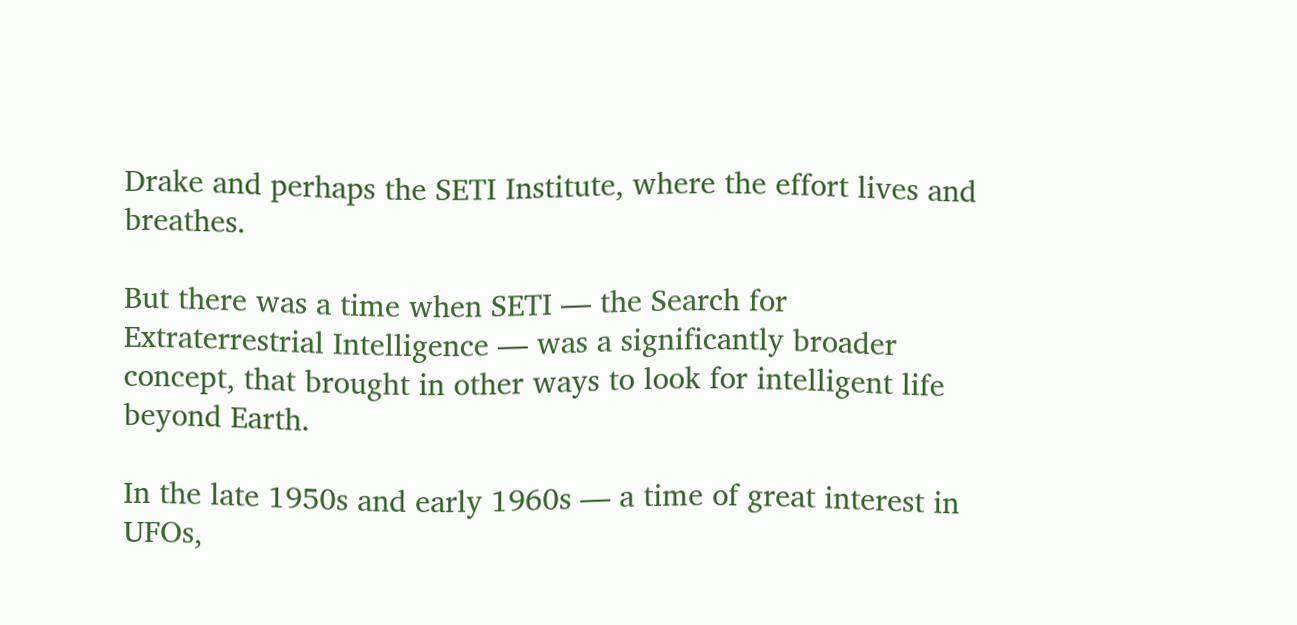Drake and perhaps the SETI Institute, where the effort lives and breathes.

But there was a time when SETI — the Search for Extraterrestrial Intelligence — was a significantly broader concept, that brought in other ways to look for intelligent life beyond Earth.

In the late 1950s and early 1960s — a time of great interest in UFOs,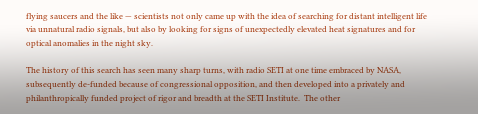flying saucers and the like — scientists not only came up with the idea of searching for distant intelligent life via unnatural radio signals, but also by looking for signs of unexpectedly elevated heat signatures and for optical anomalies in the night sky.

The history of this search has seen many sharp turns, with radio SETI at one time embraced by NASA, subsequently de-funded because of congressional opposition, and then developed into a privately and philanthropically funded project of rigor and breadth at the SETI Institute.  The other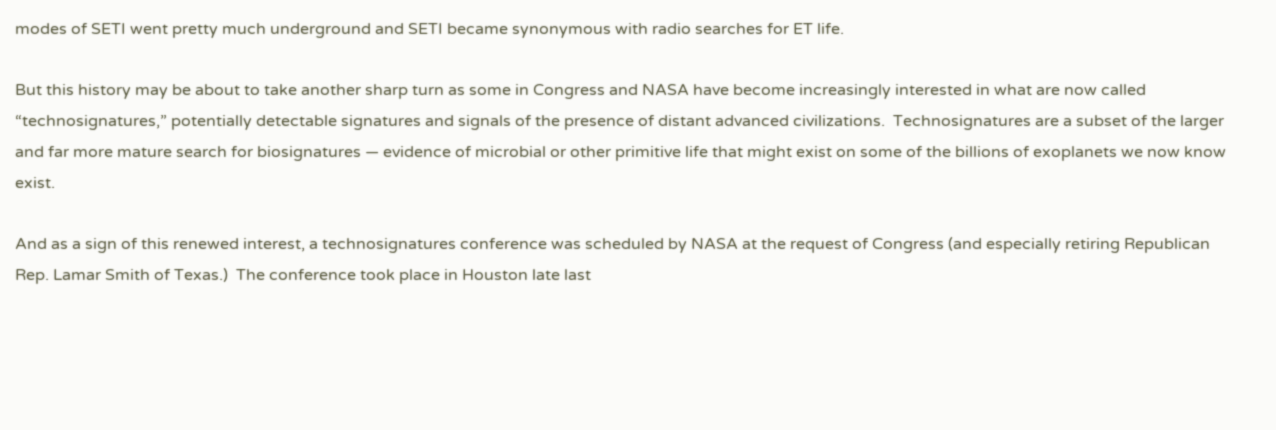modes of SETI went pretty much underground and SETI became synonymous with radio searches for ET life.

But this history may be about to take another sharp turn as some in Congress and NASA have become increasingly interested in what are now called “technosignatures,” potentially detectable signatures and signals of the presence of distant advanced civilizations.  Technosignatures are a subset of the larger and far more mature search for biosignatures — evidence of microbial or other primitive life that might exist on some of the billions of exoplanets we now know exist.

And as a sign of this renewed interest, a technosignatures conference was scheduled by NASA at the request of Congress (and especially retiring Republican Rep. Lamar Smith of Texas.)  The conference took place in Houston late last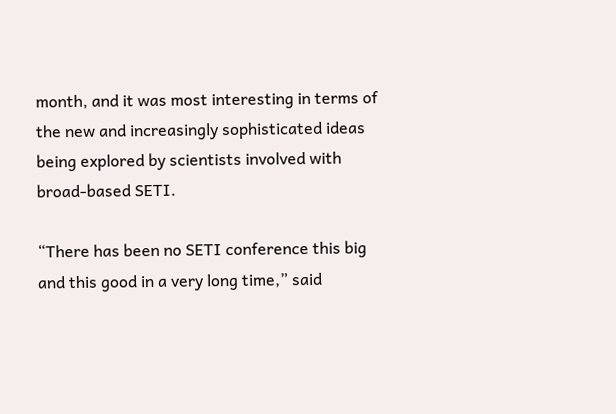month, and it was most interesting in terms of the new and increasingly sophisticated ideas being explored by scientists involved with broad-based SETI.

“There has been no SETI conference this big and this good in a very long time,” said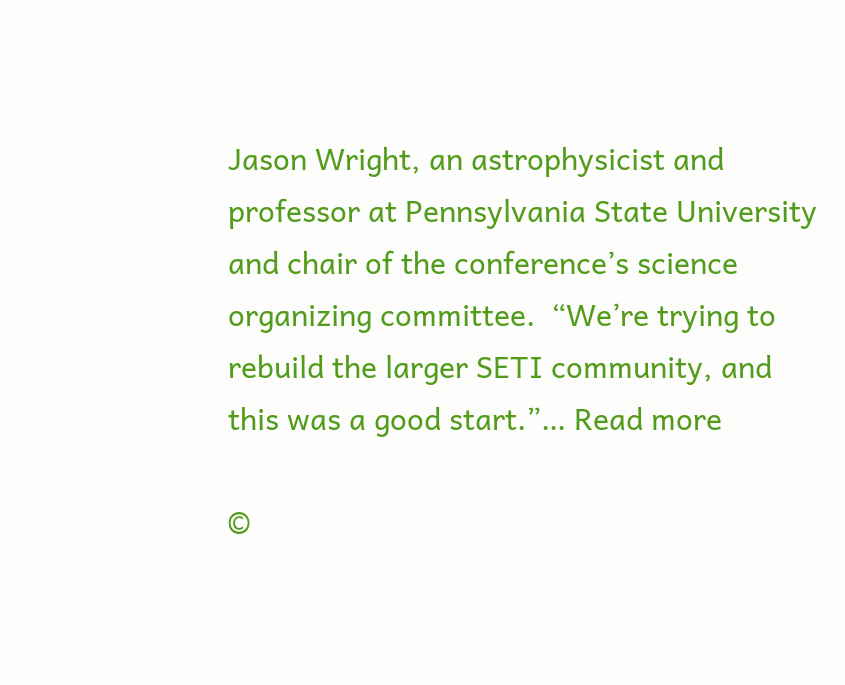Jason Wright, an astrophysicist and professor at Pennsylvania State University and chair of the conference’s science organizing committee.  “We’re trying to rebuild the larger SETI community, and this was a good start.”… Read more

©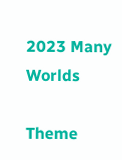2023 Many Worlds

Theme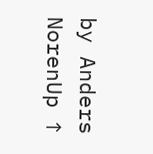by Anders NorenUp ↑